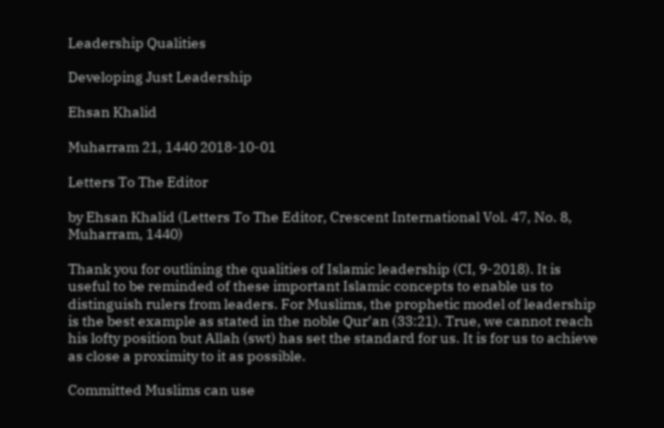Leadership Qualities

Developing Just Leadership

Ehsan Khalid

Muharram 21, 1440 2018-10-01

Letters To The Editor

by Ehsan Khalid (Letters To The Editor, Crescent International Vol. 47, No. 8, Muharram, 1440)

Thank you for outlining the qualities of Islamic leadership (CI, 9-2018). It is useful to be reminded of these important Islamic concepts to enable us to distinguish rulers from leaders. For Muslims, the prophetic model of leadership is the best example as stated in the noble Qur’an (33:21). True, we cannot reach his lofty position but Allah (swt) has set the standard for us. It is for us to achieve as close a proximity to it as possible.

Committed Muslims can use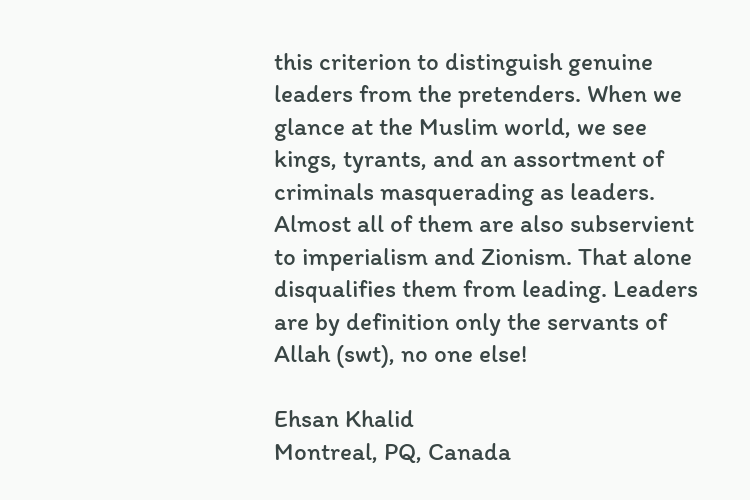this criterion to distinguish genuine leaders from the pretenders. When we glance at the Muslim world, we see kings, tyrants, and an assortment of criminals masquerading as leaders. Almost all of them are also subservient to imperialism and Zionism. That alone disqualifies them from leading. Leaders are by definition only the servants of Allah (swt), no one else!

Ehsan Khalid
Montreal, PQ, Canada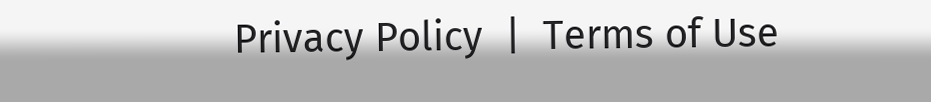Privacy Policy  |  Terms of Use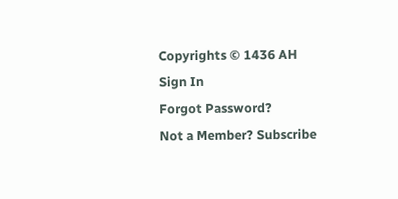Copyrights © 1436 AH
Sign In
Forgot Password?
Not a Member? Subscribe